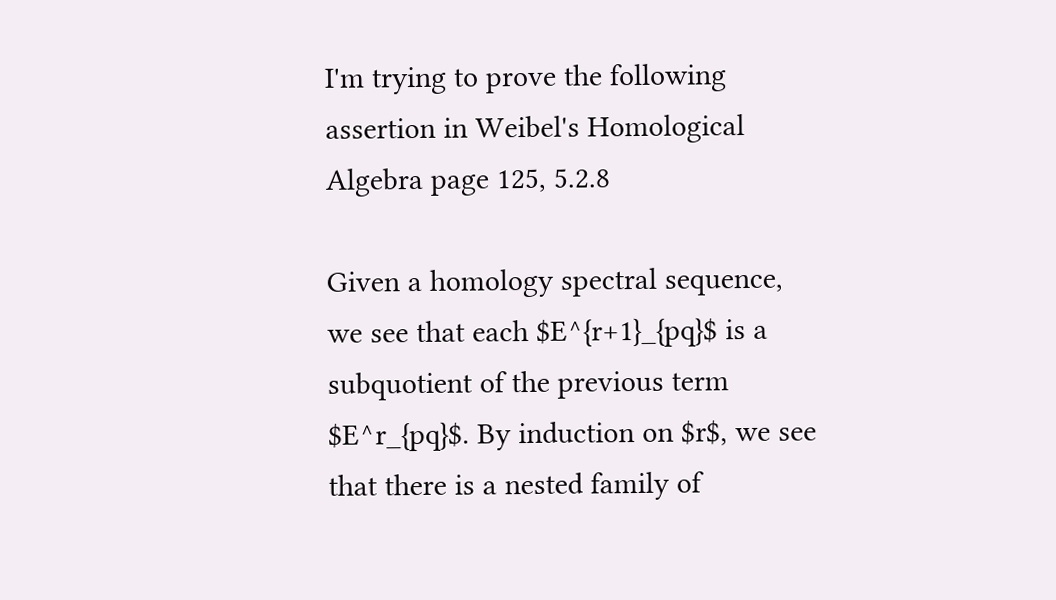I'm trying to prove the following assertion in Weibel's Homological Algebra page 125, 5.2.8

Given a homology spectral sequence, we see that each $E^{r+1}_{pq}$ is a subquotient of the previous term $E^r_{pq}$. By induction on $r$, we see that there is a nested family of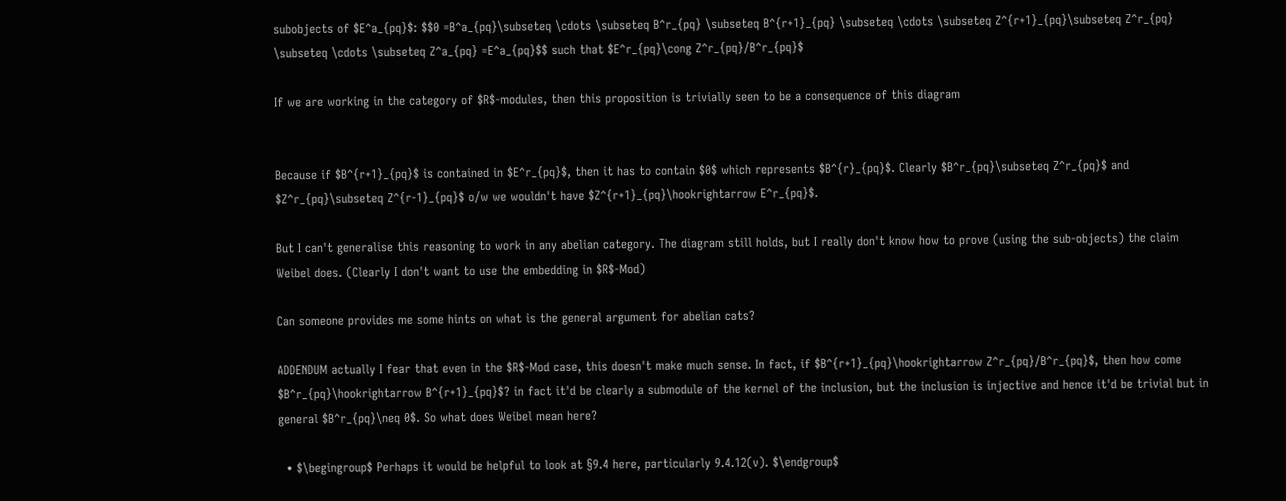subobjects of $E^a_{pq}$: $$0 =B^a_{pq}\subseteq \cdots \subseteq B^r_{pq} \subseteq B^{r+1}_{pq} \subseteq \cdots \subseteq Z^{r+1}_{pq}\subseteq Z^r_{pq} \subseteq \cdots \subseteq Z^a_{pq} =E^a_{pq}$$ such that $E^r_{pq}\cong Z^r_{pq}/B^r_{pq}$

If we are working in the category of $R$-modules, then this proposition is trivially seen to be a consequence of this diagram


Because if $B^{r+1}_{pq}$ is contained in $E^r_{pq}$, then it has to contain $0$ which represents $B^{r}_{pq}$. Clearly $B^r_{pq}\subseteq Z^r_{pq}$ and $Z^r_{pq}\subseteq Z^{r-1}_{pq}$ o/w we wouldn't have $Z^{r+1}_{pq}\hookrightarrow E^r_{pq}$.

But I can't generalise this reasoning to work in any abelian category. The diagram still holds, but I really don't know how to prove (using the sub-objects) the claim Weibel does. (Clearly I don't want to use the embedding in $R$-Mod)

Can someone provides me some hints on what is the general argument for abelian cats?

ADDENDUM actually I fear that even in the $R$-Mod case, this doesn't make much sense. In fact, if $B^{r+1}_{pq}\hookrightarrow Z^r_{pq}/B^r_{pq}$, then how come $B^r_{pq}\hookrightarrow B^{r+1}_{pq}$? in fact it'd be clearly a submodule of the kernel of the inclusion, but the inclusion is injective and hence it'd be trivial but in general $B^r_{pq}\neq 0$. So what does Weibel mean here?

  • $\begingroup$ Perhaps it would be helpful to look at §9.4 here, particularly 9.4.12(v). $\endgroup$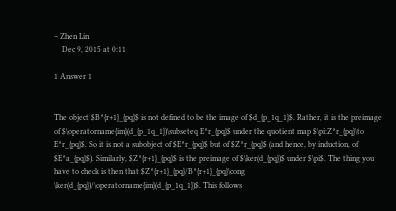– Zhen Lin
    Dec 9, 2015 at 0:11

1 Answer 1


The object $B^{r+1}_{pq}$ is not defined to be the image of $d_{p_1q_1}$. Rather, it is the preimage of $\operatorname{im}(d_{p_1q_1})\subseteq E^r_{pq}$ under the quotient map $\pi:Z^r_{pq}\to E^r_{pq}$. So it is not a subobject of $E^r_{pq}$ but of $Z^r_{pq}$ (and hence, by induction, of $E^a_{pq}$). Similarly, $Z^{r+1}_{pq}$ is the preimage of $\ker(d_{pq})$ under $\pi$. The thing you have to check is then that $Z^{r+1}_{pq}/B^{r+1}_{pq}\cong \ker(d_{pq})/\operatorname{im}(d_{p_1q_1})$. This follows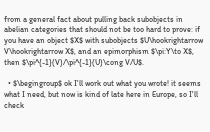from a general fact about pulling back subobjects in abelian categories that should not be too hard to prove: if you have an object $X$ with subobjects $U\hookrightarrow V\hookrightarrow X$, and an epimorphism $\pi:Y\to X$, then $\pi^{-1}(V)/\pi^{-1}(U)\cong V/U$.

  • $\begingroup$ ok I'll work out what you wrote! it seems what I need, but now is kind of late here in Europe, so I'll check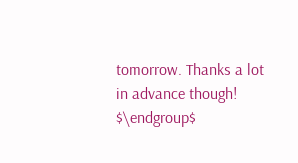tomorrow. Thanks a lot in advance though! $\endgroup$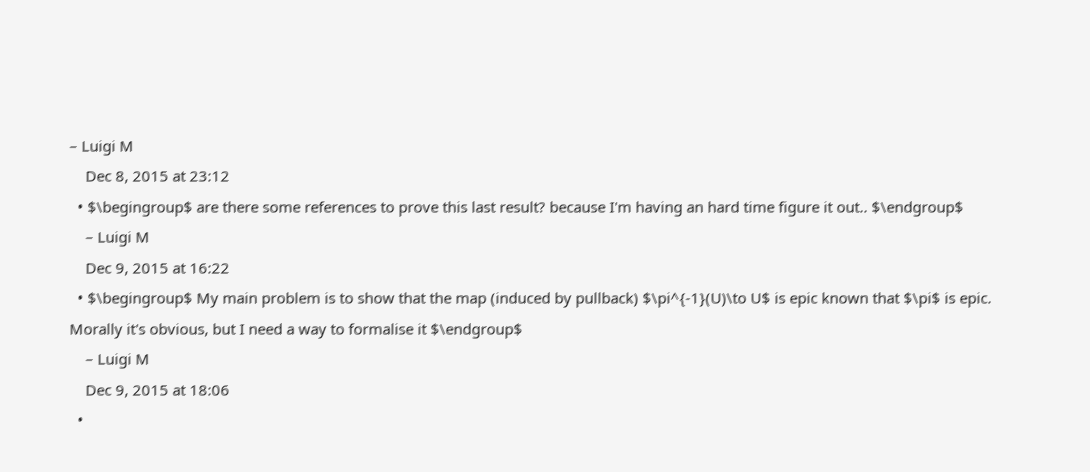– Luigi M
    Dec 8, 2015 at 23:12
  • $\begingroup$ are there some references to prove this last result? because I'm having an hard time figure it out.. $\endgroup$
    – Luigi M
    Dec 9, 2015 at 16:22
  • $\begingroup$ My main problem is to show that the map (induced by pullback) $\pi^{-1}(U)\to U$ is epic known that $\pi$ is epic. Morally it's obvious, but I need a way to formalise it $\endgroup$
    – Luigi M
    Dec 9, 2015 at 18:06
  •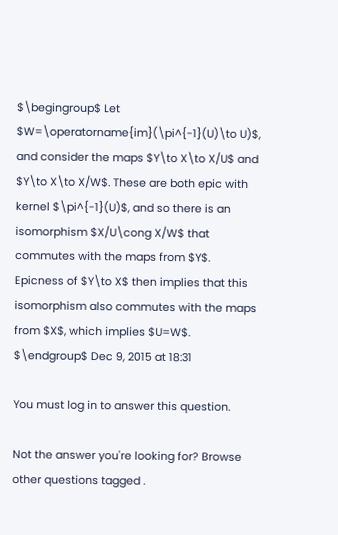$\begingroup$ Let $W=\operatorname{im}(\pi^{-1}(U)\to U)$, and consider the maps $Y\to X\to X/U$ and $Y\to X\to X/W$. These are both epic with kernel $\pi^{-1}(U)$, and so there is an isomorphism $X/U\cong X/W$ that commutes with the maps from $Y$. Epicness of $Y\to X$ then implies that this isomorphism also commutes with the maps from $X$, which implies $U=W$. $\endgroup$ Dec 9, 2015 at 18:31

You must log in to answer this question.

Not the answer you're looking for? Browse other questions tagged .